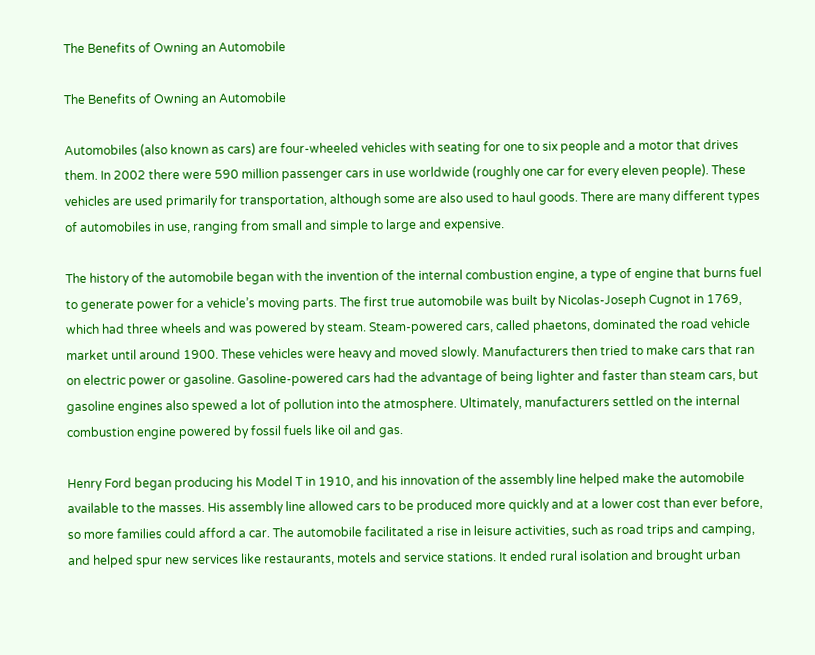The Benefits of Owning an Automobile

The Benefits of Owning an Automobile

Automobiles (also known as cars) are four-wheeled vehicles with seating for one to six people and a motor that drives them. In 2002 there were 590 million passenger cars in use worldwide (roughly one car for every eleven people). These vehicles are used primarily for transportation, although some are also used to haul goods. There are many different types of automobiles in use, ranging from small and simple to large and expensive.

The history of the automobile began with the invention of the internal combustion engine, a type of engine that burns fuel to generate power for a vehicle’s moving parts. The first true automobile was built by Nicolas-Joseph Cugnot in 1769, which had three wheels and was powered by steam. Steam-powered cars, called phaetons, dominated the road vehicle market until around 1900. These vehicles were heavy and moved slowly. Manufacturers then tried to make cars that ran on electric power or gasoline. Gasoline-powered cars had the advantage of being lighter and faster than steam cars, but gasoline engines also spewed a lot of pollution into the atmosphere. Ultimately, manufacturers settled on the internal combustion engine powered by fossil fuels like oil and gas.

Henry Ford began producing his Model T in 1910, and his innovation of the assembly line helped make the automobile available to the masses. His assembly line allowed cars to be produced more quickly and at a lower cost than ever before, so more families could afford a car. The automobile facilitated a rise in leisure activities, such as road trips and camping, and helped spur new services like restaurants, motels and service stations. It ended rural isolation and brought urban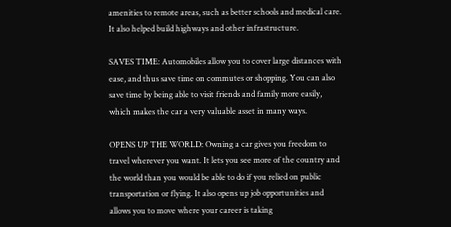amenities to remote areas, such as better schools and medical care. It also helped build highways and other infrastructure.

SAVES TIME: Automobiles allow you to cover large distances with ease, and thus save time on commutes or shopping. You can also save time by being able to visit friends and family more easily, which makes the car a very valuable asset in many ways.

OPENS UP THE WORLD: Owning a car gives you freedom to travel wherever you want. It lets you see more of the country and the world than you would be able to do if you relied on public transportation or flying. It also opens up job opportunities and allows you to move where your career is taking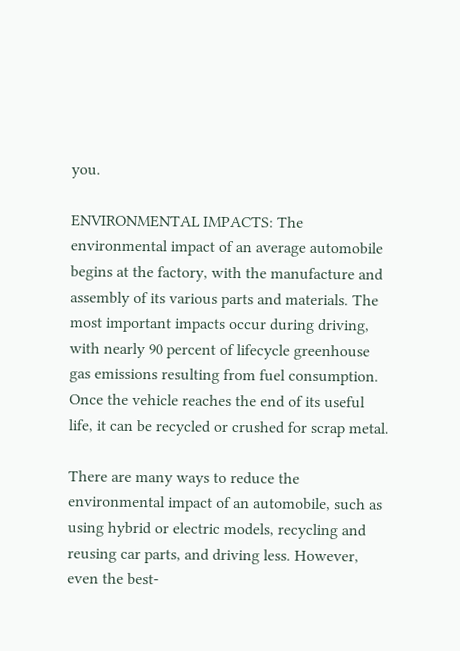you.

ENVIRONMENTAL IMPACTS: The environmental impact of an average automobile begins at the factory, with the manufacture and assembly of its various parts and materials. The most important impacts occur during driving, with nearly 90 percent of lifecycle greenhouse gas emissions resulting from fuel consumption. Once the vehicle reaches the end of its useful life, it can be recycled or crushed for scrap metal.

There are many ways to reduce the environmental impact of an automobile, such as using hybrid or electric models, recycling and reusing car parts, and driving less. However, even the best-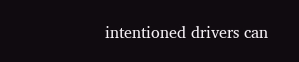intentioned drivers can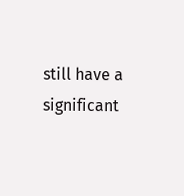still have a significant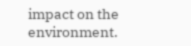impact on the environment.